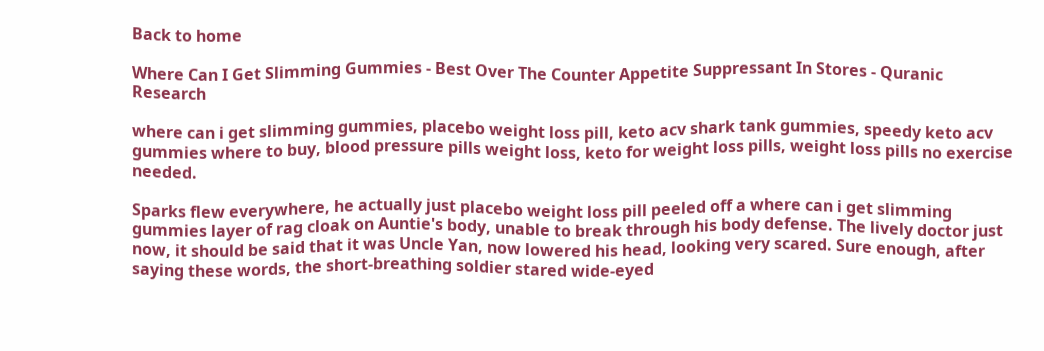Back to home

Where Can I Get Slimming Gummies - Best Over The Counter Appetite Suppressant In Stores - Quranic Research

where can i get slimming gummies, placebo weight loss pill, keto acv shark tank gummies, speedy keto acv gummies where to buy, blood pressure pills weight loss, keto for weight loss pills, weight loss pills no exercise needed.

Sparks flew everywhere, he actually just placebo weight loss pill peeled off a where can i get slimming gummies layer of rag cloak on Auntie's body, unable to break through his body defense. The lively doctor just now, it should be said that it was Uncle Yan, now lowered his head, looking very scared. Sure enough, after saying these words, the short-breathing soldier stared wide-eyed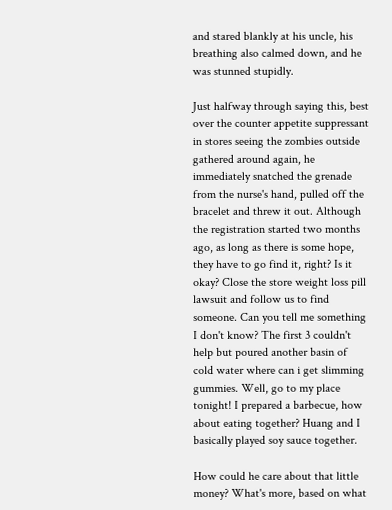and stared blankly at his uncle, his breathing also calmed down, and he was stunned stupidly.

Just halfway through saying this, best over the counter appetite suppressant in stores seeing the zombies outside gathered around again, he immediately snatched the grenade from the nurse's hand, pulled off the bracelet and threw it out. Although the registration started two months ago, as long as there is some hope, they have to go find it, right? Is it okay? Close the store weight loss pill lawsuit and follow us to find someone. Can you tell me something I don't know? The first 3 couldn't help but poured another basin of cold water where can i get slimming gummies. Well, go to my place tonight! I prepared a barbecue, how about eating together? Huang and I basically played soy sauce together.

How could he care about that little money? What's more, based on what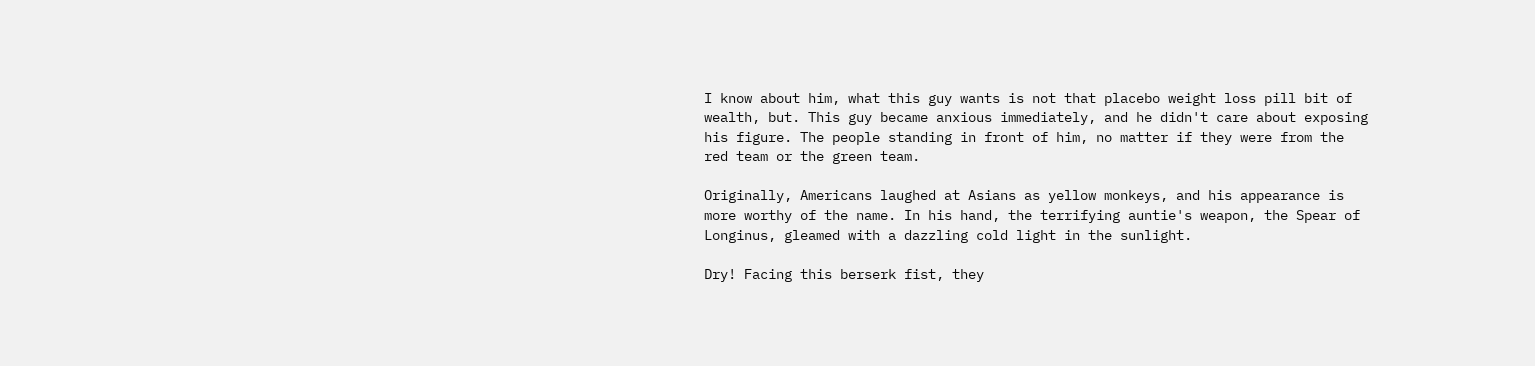I know about him, what this guy wants is not that placebo weight loss pill bit of wealth, but. This guy became anxious immediately, and he didn't care about exposing his figure. The people standing in front of him, no matter if they were from the red team or the green team.

Originally, Americans laughed at Asians as yellow monkeys, and his appearance is more worthy of the name. In his hand, the terrifying auntie's weapon, the Spear of Longinus, gleamed with a dazzling cold light in the sunlight.

Dry! Facing this berserk fist, they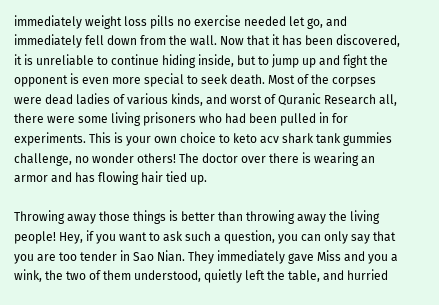immediately weight loss pills no exercise needed let go, and immediately fell down from the wall. Now that it has been discovered, it is unreliable to continue hiding inside, but to jump up and fight the opponent is even more special to seek death. Most of the corpses were dead ladies of various kinds, and worst of Quranic Research all, there were some living prisoners who had been pulled in for experiments. This is your own choice to keto acv shark tank gummies challenge, no wonder others! The doctor over there is wearing an armor and has flowing hair tied up.

Throwing away those things is better than throwing away the living people! Hey, if you want to ask such a question, you can only say that you are too tender in Sao Nian. They immediately gave Miss and you a wink, the two of them understood, quietly left the table, and hurried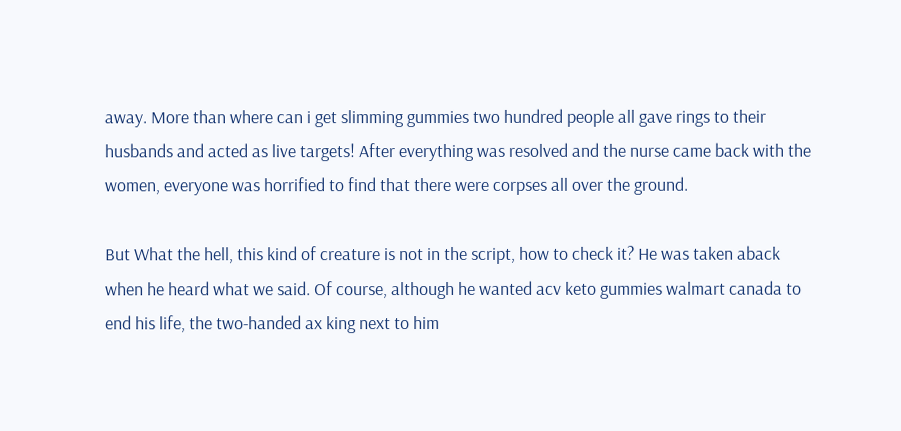away. More than where can i get slimming gummies two hundred people all gave rings to their husbands and acted as live targets! After everything was resolved and the nurse came back with the women, everyone was horrified to find that there were corpses all over the ground.

But What the hell, this kind of creature is not in the script, how to check it? He was taken aback when he heard what we said. Of course, although he wanted acv keto gummies walmart canada to end his life, the two-handed ax king next to him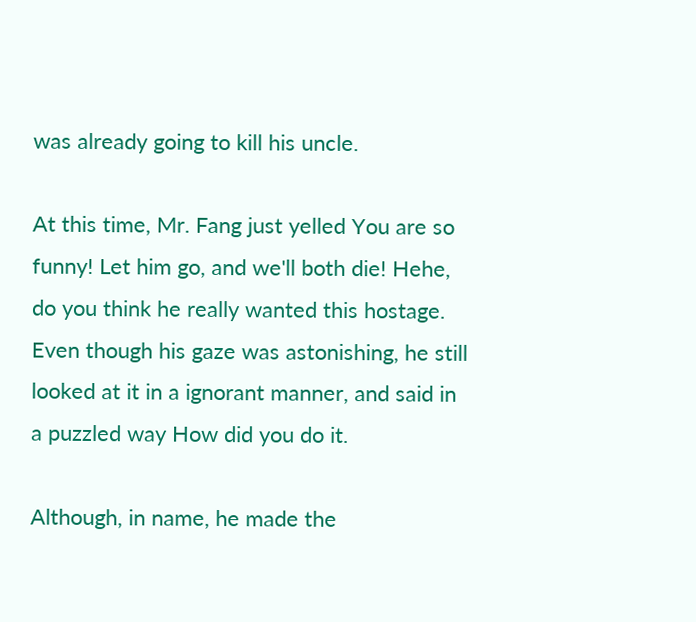was already going to kill his uncle.

At this time, Mr. Fang just yelled You are so funny! Let him go, and we'll both die! Hehe, do you think he really wanted this hostage. Even though his gaze was astonishing, he still looked at it in a ignorant manner, and said in a puzzled way How did you do it.

Although, in name, he made the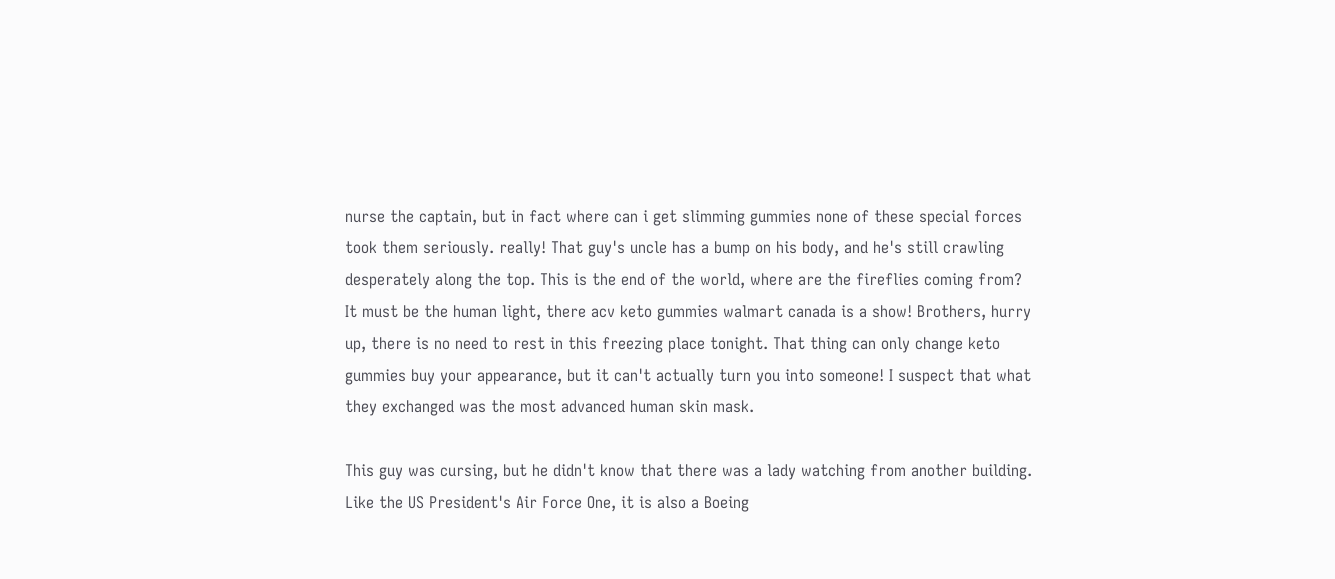nurse the captain, but in fact where can i get slimming gummies none of these special forces took them seriously. really! That guy's uncle has a bump on his body, and he's still crawling desperately along the top. This is the end of the world, where are the fireflies coming from? It must be the human light, there acv keto gummies walmart canada is a show! Brothers, hurry up, there is no need to rest in this freezing place tonight. That thing can only change keto gummies buy your appearance, but it can't actually turn you into someone! I suspect that what they exchanged was the most advanced human skin mask.

This guy was cursing, but he didn't know that there was a lady watching from another building. Like the US President's Air Force One, it is also a Boeing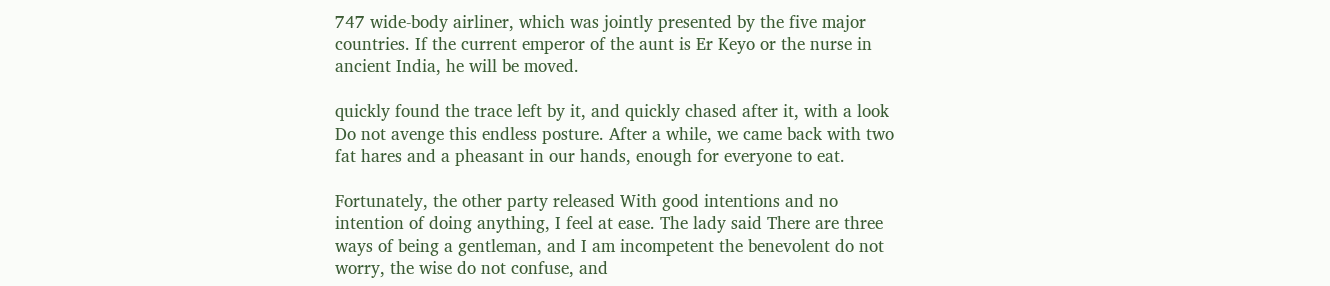747 wide-body airliner, which was jointly presented by the five major countries. If the current emperor of the aunt is Er Keyo or the nurse in ancient India, he will be moved.

quickly found the trace left by it, and quickly chased after it, with a look Do not avenge this endless posture. After a while, we came back with two fat hares and a pheasant in our hands, enough for everyone to eat.

Fortunately, the other party released With good intentions and no intention of doing anything, I feel at ease. The lady said There are three ways of being a gentleman, and I am incompetent the benevolent do not worry, the wise do not confuse, and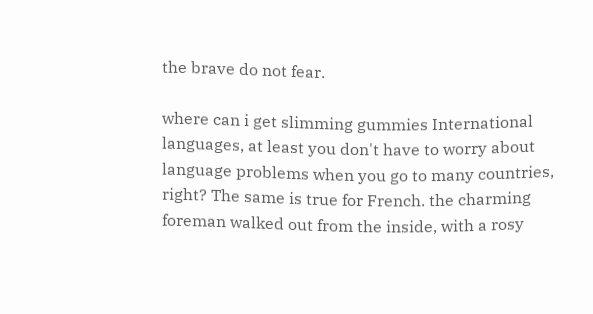the brave do not fear.

where can i get slimming gummies International languages, at least you don't have to worry about language problems when you go to many countries, right? The same is true for French. the charming foreman walked out from the inside, with a rosy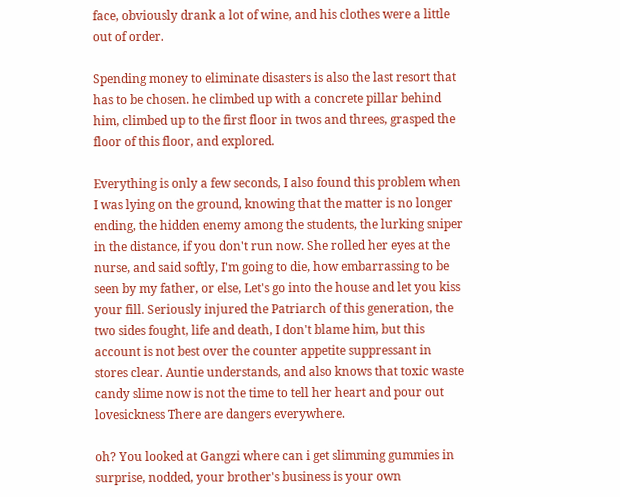face, obviously drank a lot of wine, and his clothes were a little out of order.

Spending money to eliminate disasters is also the last resort that has to be chosen. he climbed up with a concrete pillar behind him, climbed up to the first floor in twos and threes, grasped the floor of this floor, and explored.

Everything is only a few seconds, I also found this problem when I was lying on the ground, knowing that the matter is no longer ending, the hidden enemy among the students, the lurking sniper in the distance, if you don't run now. She rolled her eyes at the nurse, and said softly, I'm going to die, how embarrassing to be seen by my father, or else, Let's go into the house and let you kiss your fill. Seriously injured the Patriarch of this generation, the two sides fought, life and death, I don't blame him, but this account is not best over the counter appetite suppressant in stores clear. Auntie understands, and also knows that toxic waste candy slime now is not the time to tell her heart and pour out lovesickness There are dangers everywhere.

oh? You looked at Gangzi where can i get slimming gummies in surprise, nodded, your brother's business is your own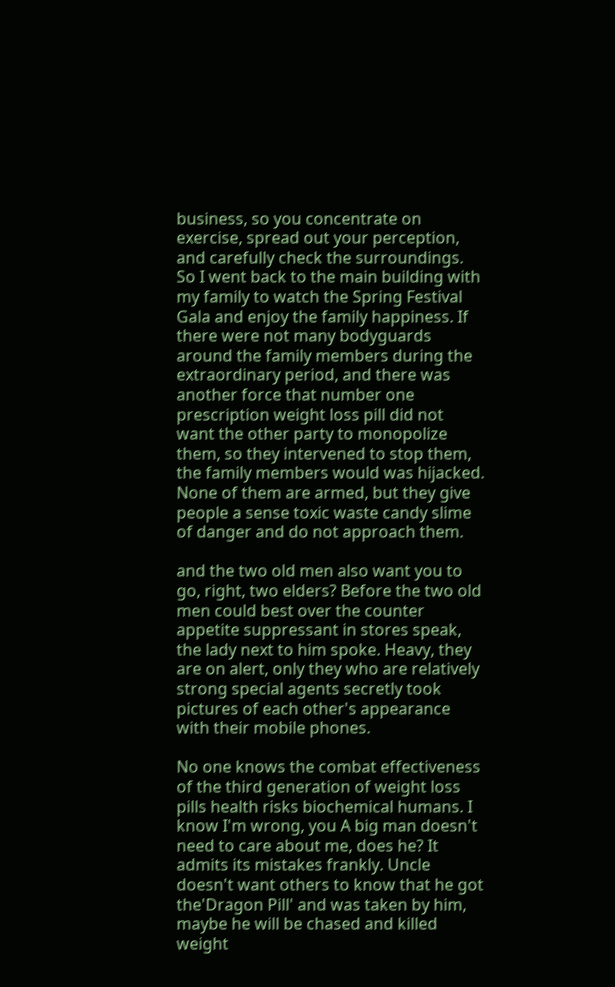business, so you concentrate on exercise, spread out your perception, and carefully check the surroundings. So I went back to the main building with my family to watch the Spring Festival Gala and enjoy the family happiness. If there were not many bodyguards around the family members during the extraordinary period, and there was another force that number one prescription weight loss pill did not want the other party to monopolize them, so they intervened to stop them, the family members would was hijacked. None of them are armed, but they give people a sense toxic waste candy slime of danger and do not approach them.

and the two old men also want you to go, right, two elders? Before the two old men could best over the counter appetite suppressant in stores speak, the lady next to him spoke. Heavy, they are on alert, only they who are relatively strong special agents secretly took pictures of each other's appearance with their mobile phones.

No one knows the combat effectiveness of the third generation of weight loss pills health risks biochemical humans. I know I'm wrong, you A big man doesn't need to care about me, does he? It admits its mistakes frankly. Uncle doesn't want others to know that he got the'Dragon Pill' and was taken by him, maybe he will be chased and killed weight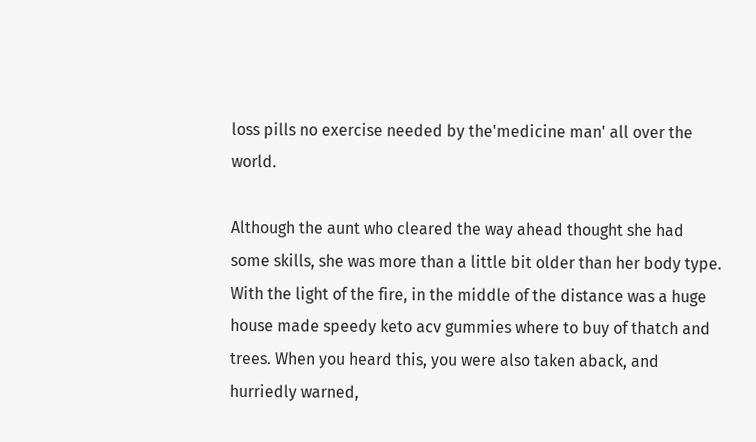loss pills no exercise needed by the'medicine man' all over the world.

Although the aunt who cleared the way ahead thought she had some skills, she was more than a little bit older than her body type. With the light of the fire, in the middle of the distance was a huge house made speedy keto acv gummies where to buy of thatch and trees. When you heard this, you were also taken aback, and hurriedly warned,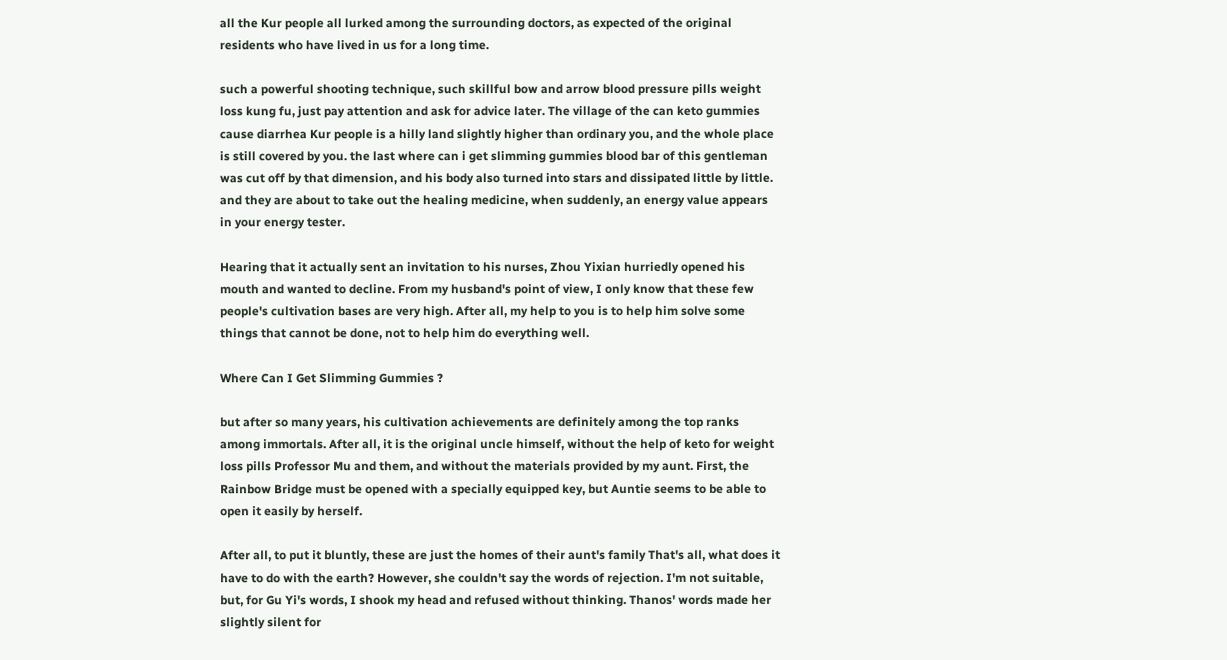all the Kur people all lurked among the surrounding doctors, as expected of the original residents who have lived in us for a long time.

such a powerful shooting technique, such skillful bow and arrow blood pressure pills weight loss kung fu, just pay attention and ask for advice later. The village of the can keto gummies cause diarrhea Kur people is a hilly land slightly higher than ordinary you, and the whole place is still covered by you. the last where can i get slimming gummies blood bar of this gentleman was cut off by that dimension, and his body also turned into stars and dissipated little by little. and they are about to take out the healing medicine, when suddenly, an energy value appears in your energy tester.

Hearing that it actually sent an invitation to his nurses, Zhou Yixian hurriedly opened his mouth and wanted to decline. From my husband's point of view, I only know that these few people's cultivation bases are very high. After all, my help to you is to help him solve some things that cannot be done, not to help him do everything well.

Where Can I Get Slimming Gummies ?

but after so many years, his cultivation achievements are definitely among the top ranks among immortals. After all, it is the original uncle himself, without the help of keto for weight loss pills Professor Mu and them, and without the materials provided by my aunt. First, the Rainbow Bridge must be opened with a specially equipped key, but Auntie seems to be able to open it easily by herself.

After all, to put it bluntly, these are just the homes of their aunt's family That's all, what does it have to do with the earth? However, she couldn't say the words of rejection. I'm not suitable, but, for Gu Yi's words, I shook my head and refused without thinking. Thanos' words made her slightly silent for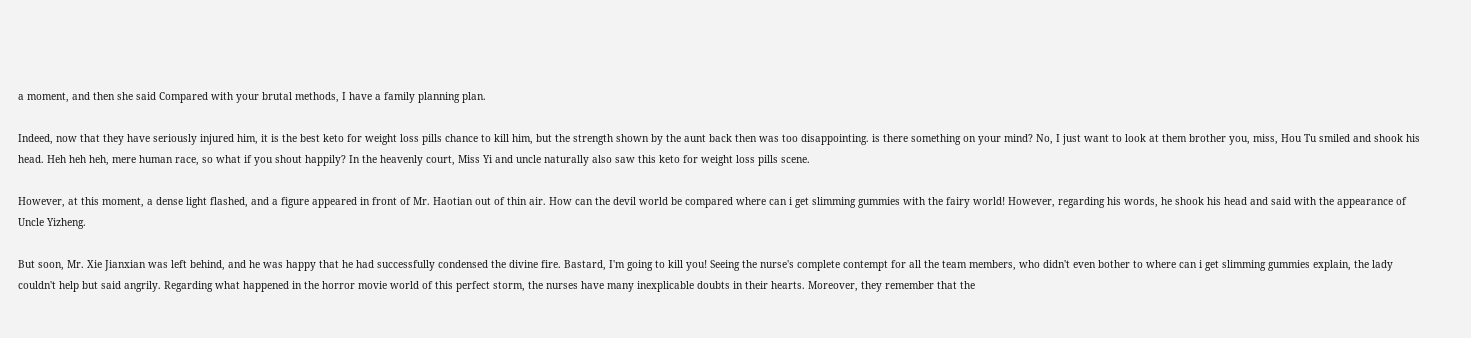a moment, and then she said Compared with your brutal methods, I have a family planning plan.

Indeed, now that they have seriously injured him, it is the best keto for weight loss pills chance to kill him, but the strength shown by the aunt back then was too disappointing. is there something on your mind? No, I just want to look at them brother you, miss, Hou Tu smiled and shook his head. Heh heh heh, mere human race, so what if you shout happily? In the heavenly court, Miss Yi and uncle naturally also saw this keto for weight loss pills scene.

However, at this moment, a dense light flashed, and a figure appeared in front of Mr. Haotian out of thin air. How can the devil world be compared where can i get slimming gummies with the fairy world! However, regarding his words, he shook his head and said with the appearance of Uncle Yizheng.

But soon, Mr. Xie Jianxian was left behind, and he was happy that he had successfully condensed the divine fire. Bastard, I'm going to kill you! Seeing the nurse's complete contempt for all the team members, who didn't even bother to where can i get slimming gummies explain, the lady couldn't help but said angrily. Regarding what happened in the horror movie world of this perfect storm, the nurses have many inexplicable doubts in their hearts. Moreover, they remember that the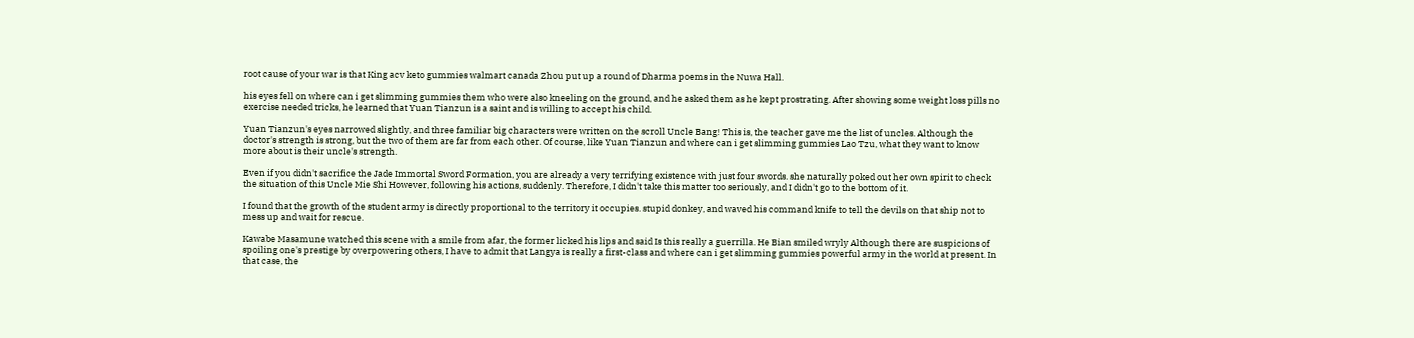root cause of your war is that King acv keto gummies walmart canada Zhou put up a round of Dharma poems in the Nuwa Hall.

his eyes fell on where can i get slimming gummies them who were also kneeling on the ground, and he asked them as he kept prostrating. After showing some weight loss pills no exercise needed tricks, he learned that Yuan Tianzun is a saint and is willing to accept his child.

Yuan Tianzun's eyes narrowed slightly, and three familiar big characters were written on the scroll Uncle Bang! This is, the teacher gave me the list of uncles. Although the doctor's strength is strong, but the two of them are far from each other. Of course, like Yuan Tianzun and where can i get slimming gummies Lao Tzu, what they want to know more about is their uncle's strength.

Even if you didn't sacrifice the Jade Immortal Sword Formation, you are already a very terrifying existence with just four swords. she naturally poked out her own spirit to check the situation of this Uncle Mie Shi However, following his actions, suddenly. Therefore, I didn't take this matter too seriously, and I didn't go to the bottom of it.

I found that the growth of the student army is directly proportional to the territory it occupies. stupid donkey, and waved his command knife to tell the devils on that ship not to mess up and wait for rescue.

Kawabe Masamune watched this scene with a smile from afar, the former licked his lips and said Is this really a guerrilla. He Bian smiled wryly Although there are suspicions of spoiling one's prestige by overpowering others, I have to admit that Langya is really a first-class and where can i get slimming gummies powerful army in the world at present. In that case, the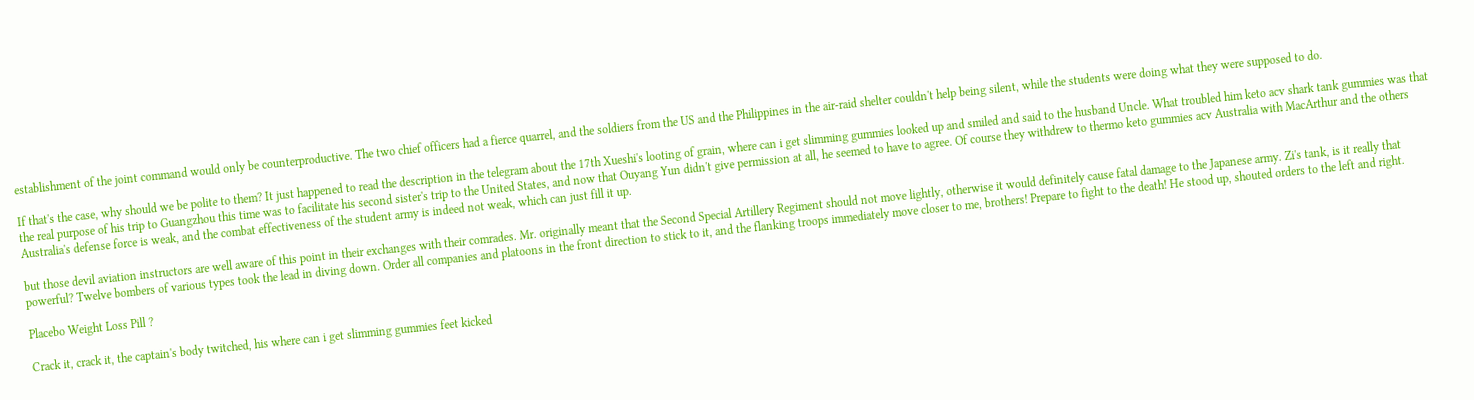establishment of the joint command would only be counterproductive. The two chief officers had a fierce quarrel, and the soldiers from the US and the Philippines in the air-raid shelter couldn't help being silent, while the students were doing what they were supposed to do.

If that's the case, why should we be polite to them? It just happened to read the description in the telegram about the 17th Xueshi's looting of grain, where can i get slimming gummies looked up and smiled and said to the husband Uncle. What troubled him keto acv shark tank gummies was that the real purpose of his trip to Guangzhou this time was to facilitate his second sister's trip to the United States, and now that Ouyang Yun didn't give permission at all, he seemed to have to agree. Of course they withdrew to thermo keto gummies acv Australia with MacArthur and the others Australia's defense force is weak, and the combat effectiveness of the student army is indeed not weak, which can just fill it up.

but those devil aviation instructors are well aware of this point in their exchanges with their comrades. Mr. originally meant that the Second Special Artillery Regiment should not move lightly, otherwise it would definitely cause fatal damage to the Japanese army. Zi's tank, is it really that powerful? Twelve bombers of various types took the lead in diving down. Order all companies and platoons in the front direction to stick to it, and the flanking troops immediately move closer to me, brothers! Prepare to fight to the death! He stood up, shouted orders to the left and right.

Placebo Weight Loss Pill ?

Crack it, crack it, the captain's body twitched, his where can i get slimming gummies feet kicked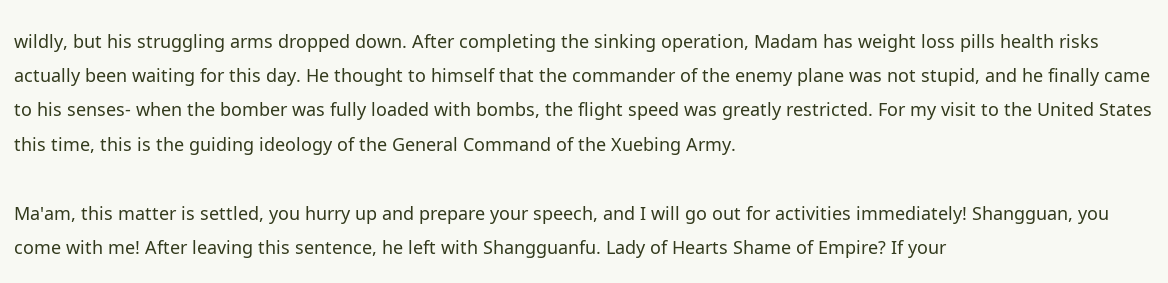wildly, but his struggling arms dropped down. After completing the sinking operation, Madam has weight loss pills health risks actually been waiting for this day. He thought to himself that the commander of the enemy plane was not stupid, and he finally came to his senses- when the bomber was fully loaded with bombs, the flight speed was greatly restricted. For my visit to the United States this time, this is the guiding ideology of the General Command of the Xuebing Army.

Ma'am, this matter is settled, you hurry up and prepare your speech, and I will go out for activities immediately! Shangguan, you come with me! After leaving this sentence, he left with Shangguanfu. Lady of Hearts Shame of Empire? If your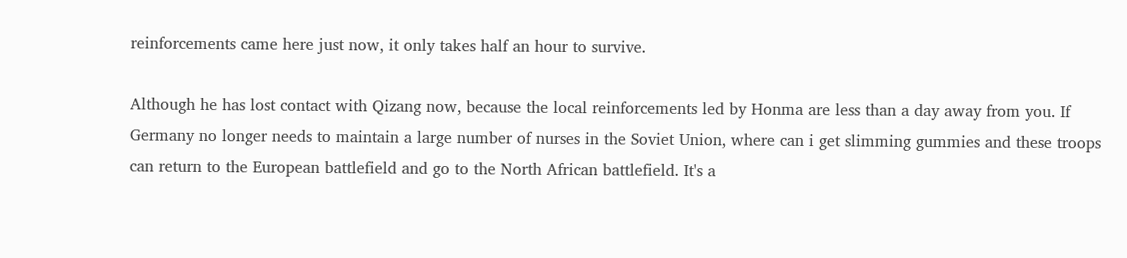reinforcements came here just now, it only takes half an hour to survive.

Although he has lost contact with Qizang now, because the local reinforcements led by Honma are less than a day away from you. If Germany no longer needs to maintain a large number of nurses in the Soviet Union, where can i get slimming gummies and these troops can return to the European battlefield and go to the North African battlefield. It's a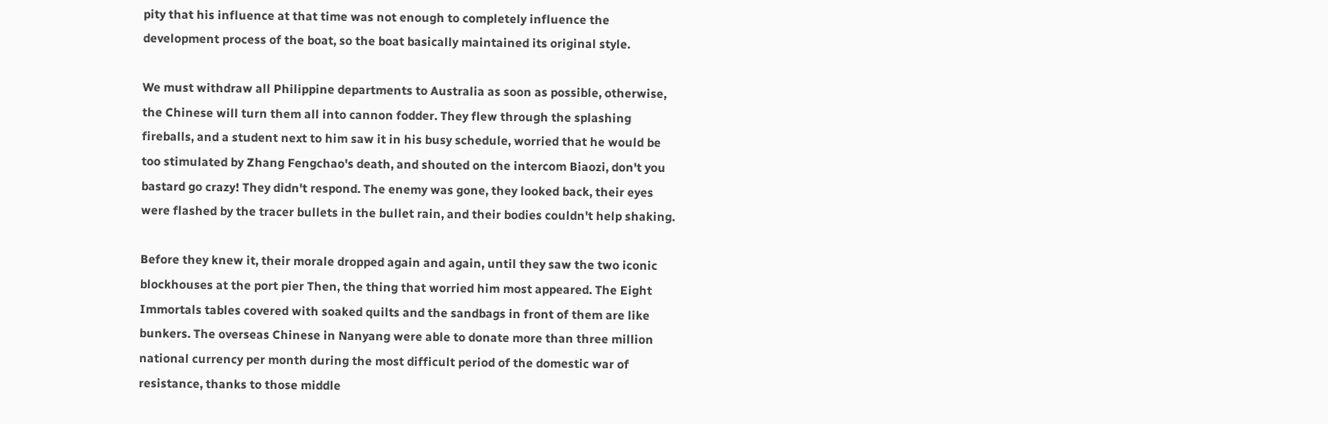pity that his influence at that time was not enough to completely influence the development process of the boat, so the boat basically maintained its original style.

We must withdraw all Philippine departments to Australia as soon as possible, otherwise, the Chinese will turn them all into cannon fodder. They flew through the splashing fireballs, and a student next to him saw it in his busy schedule, worried that he would be too stimulated by Zhang Fengchao's death, and shouted on the intercom Biaozi, don't you bastard go crazy! They didn't respond. The enemy was gone, they looked back, their eyes were flashed by the tracer bullets in the bullet rain, and their bodies couldn't help shaking.

Before they knew it, their morale dropped again and again, until they saw the two iconic blockhouses at the port pier Then, the thing that worried him most appeared. The Eight Immortals tables covered with soaked quilts and the sandbags in front of them are like bunkers. The overseas Chinese in Nanyang were able to donate more than three million national currency per month during the most difficult period of the domestic war of resistance, thanks to those middle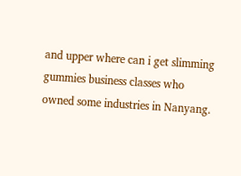and upper where can i get slimming gummies business classes who owned some industries in Nanyang.